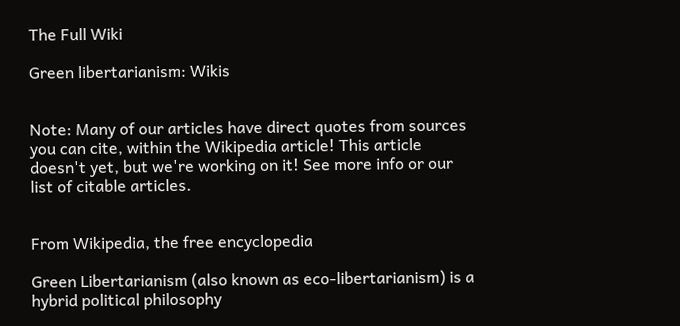The Full Wiki

Green libertarianism: Wikis


Note: Many of our articles have direct quotes from sources you can cite, within the Wikipedia article! This article doesn't yet, but we're working on it! See more info or our list of citable articles.


From Wikipedia, the free encyclopedia

Green Libertarianism (also known as eco-libertarianism) is a hybrid political philosophy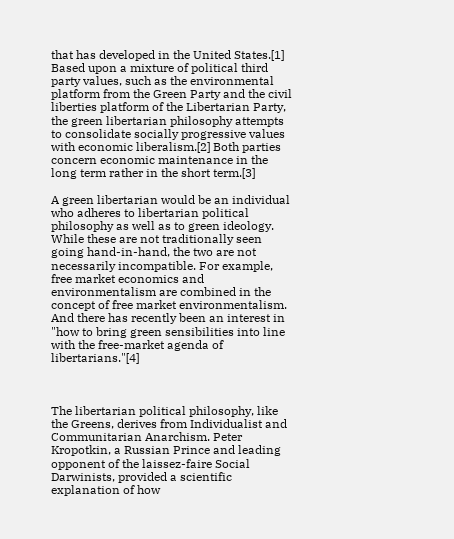that has developed in the United States.[1] Based upon a mixture of political third party values, such as the environmental platform from the Green Party and the civil liberties platform of the Libertarian Party, the green libertarian philosophy attempts to consolidate socially progressive values with economic liberalism.[2] Both parties concern economic maintenance in the long term rather in the short term.[3]

A green libertarian would be an individual who adheres to libertarian political philosophy as well as to green ideology. While these are not traditionally seen going hand-in-hand, the two are not necessarily incompatible. For example, free market economics and environmentalism are combined in the concept of free market environmentalism. And there has recently been an interest in "how to bring green sensibilities into line with the free-market agenda of libertarians."[4]



The libertarian political philosophy, like the Greens, derives from Individualist and Communitarian Anarchism. Peter Kropotkin, a Russian Prince and leading opponent of the laissez-faire Social Darwinists, provided a scientific explanation of how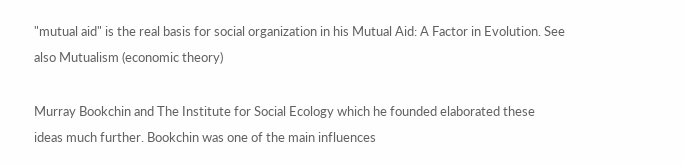"mutual aid" is the real basis for social organization in his Mutual Aid: A Factor in Evolution. See also Mutualism (economic theory)

Murray Bookchin and The Institute for Social Ecology which he founded elaborated these ideas much further. Bookchin was one of the main influences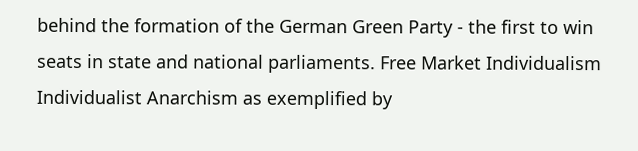behind the formation of the German Green Party - the first to win seats in state and national parliaments. Free Market Individualism Individualist Anarchism as exemplified by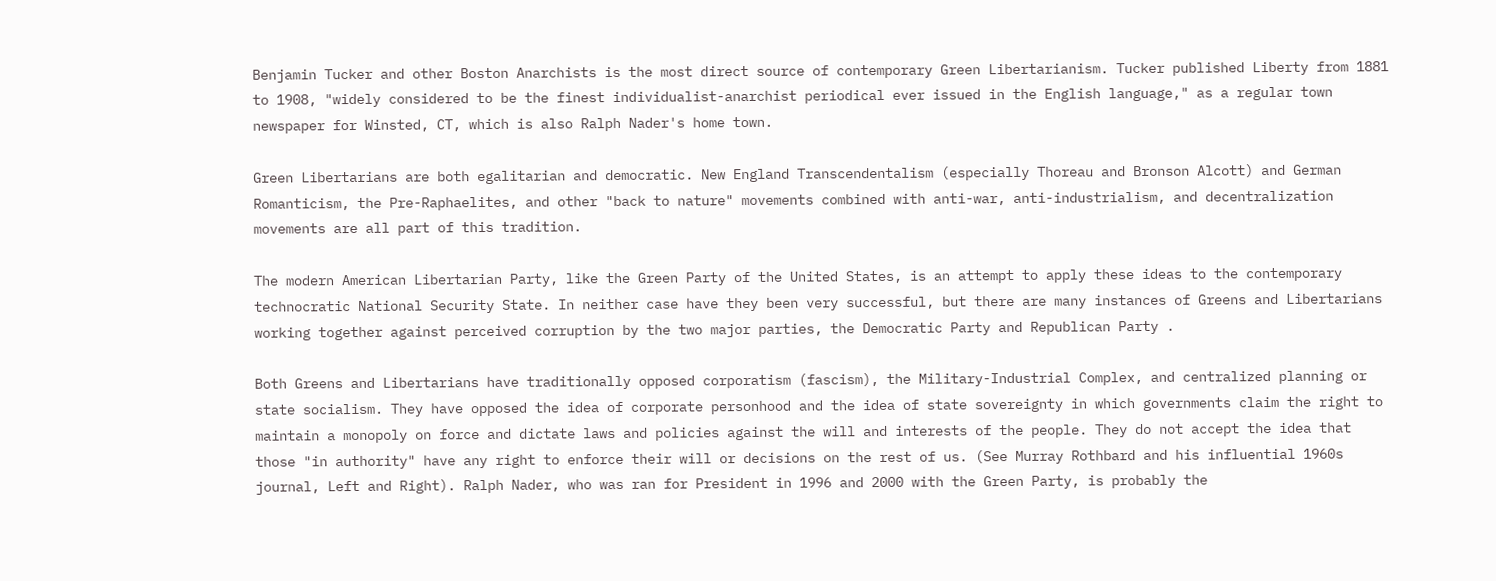Benjamin Tucker and other Boston Anarchists is the most direct source of contemporary Green Libertarianism. Tucker published Liberty from 1881 to 1908, "widely considered to be the finest individualist-anarchist periodical ever issued in the English language," as a regular town newspaper for Winsted, CT, which is also Ralph Nader's home town.

Green Libertarians are both egalitarian and democratic. New England Transcendentalism (especially Thoreau and Bronson Alcott) and German Romanticism, the Pre-Raphaelites, and other "back to nature" movements combined with anti-war, anti-industrialism, and decentralization movements are all part of this tradition.

The modern American Libertarian Party, like the Green Party of the United States, is an attempt to apply these ideas to the contemporary technocratic National Security State. In neither case have they been very successful, but there are many instances of Greens and Libertarians working together against perceived corruption by the two major parties, the Democratic Party and Republican Party .

Both Greens and Libertarians have traditionally opposed corporatism (fascism), the Military-Industrial Complex, and centralized planning or state socialism. They have opposed the idea of corporate personhood and the idea of state sovereignty in which governments claim the right to maintain a monopoly on force and dictate laws and policies against the will and interests of the people. They do not accept the idea that those "in authority" have any right to enforce their will or decisions on the rest of us. (See Murray Rothbard and his influential 1960s journal, Left and Right). Ralph Nader, who was ran for President in 1996 and 2000 with the Green Party, is probably the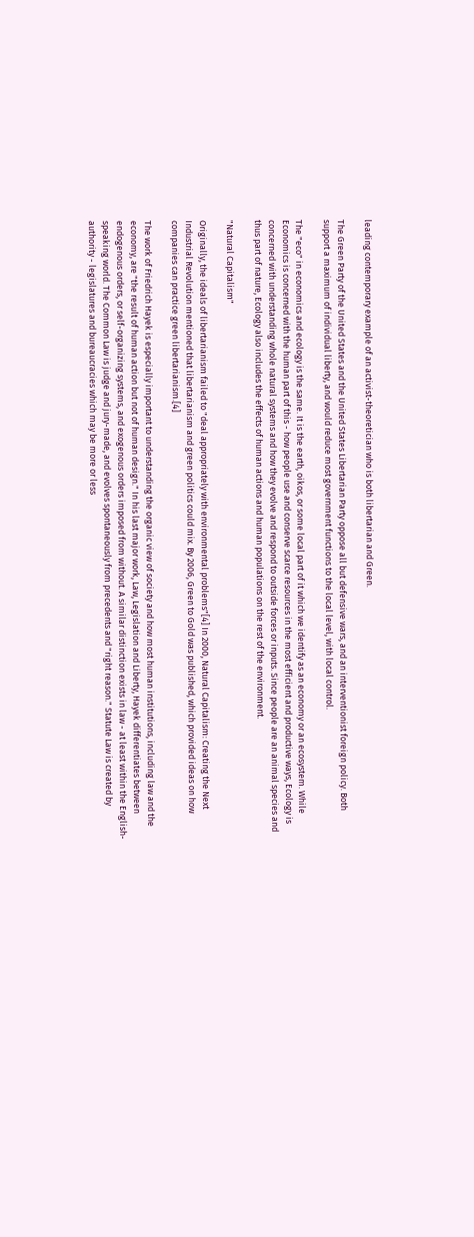leading contemporary example of an activist-theoretician who is both libertarian and Green.

The Green Party of the United States and the United States Libertarian Party oppose all but defensive wars, and an interventionist foreign policy. Both support a maximum of individual liberty, and would reduce most government functions to the local level, with local control.

The "eco" in economics and ecology is the same. It is the earth, oikos, or some local part of it which we identify as an economy or an ecosystem. While Economics is concerned with the human part of this - how people use and conserve scarce resources in the most efficient and productive ways, Ecology is concerned with understanding whole natural systems and how they evolve and respond to outside forces or inputs. Since people are an animal species and thus part of nature, Ecology also includes the effects of human actions and human populations on the rest of the environment.

"Natural Capitalism"

Originally, the ideals of libertarianism failed to "deal appropriately with environmental problems"[4] In 2000, Natural Capitalism: Creating the Next Industrial Revolution mentioned that libertarianism and green politics could mix. By 2006, Green to Gold was published, which provided ideas on how companies can practice green libertarianism.[4]

The work of Friedrich Hayek is especially important to understanding the organic view of society and how most human institutions, including law and the economy, are "the result of human action but not of human design." In his last major work, Law, Legislation and Liberty, Hayek differentiates between endogenous orders, or self-organizing systems, and exogenous orders imposed from without. A similar distinction exists in law - at least within the English-speaking world. The Common Law is judge and jury-made, and evolves spontaneously from precedents and "right reason." Statute Law is created by authority - legislatures and bureaucracies which may be more or less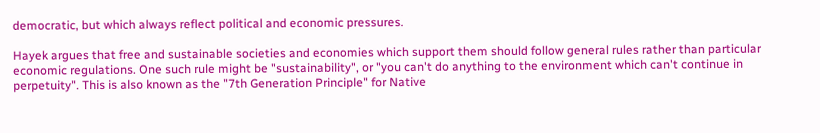democratic, but which always reflect political and economic pressures.

Hayek argues that free and sustainable societies and economies which support them should follow general rules rather than particular economic regulations. One such rule might be "sustainability", or "you can't do anything to the environment which can't continue in perpetuity". This is also known as the "7th Generation Principle" for Native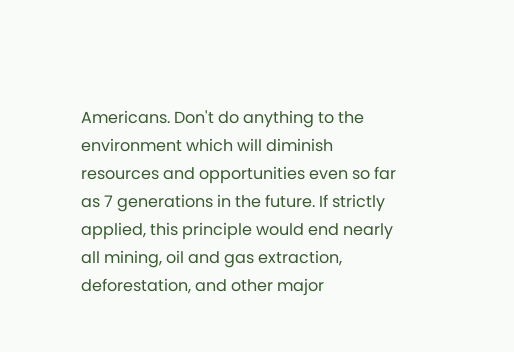Americans. Don't do anything to the environment which will diminish resources and opportunities even so far as 7 generations in the future. If strictly applied, this principle would end nearly all mining, oil and gas extraction, deforestation, and other major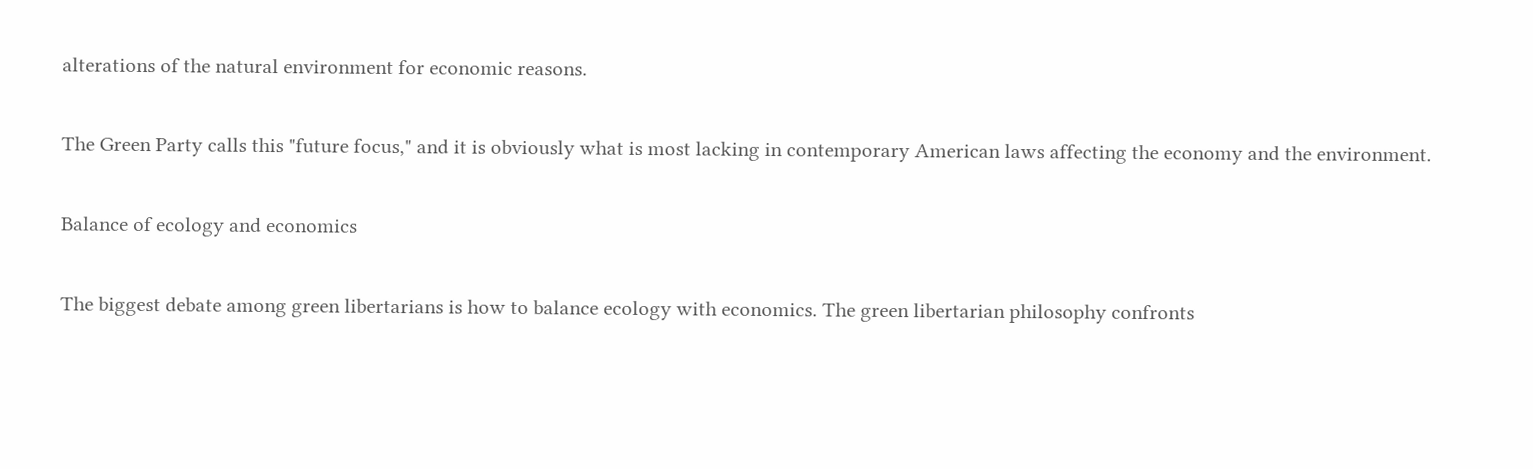alterations of the natural environment for economic reasons.

The Green Party calls this "future focus," and it is obviously what is most lacking in contemporary American laws affecting the economy and the environment.

Balance of ecology and economics

The biggest debate among green libertarians is how to balance ecology with economics. The green libertarian philosophy confronts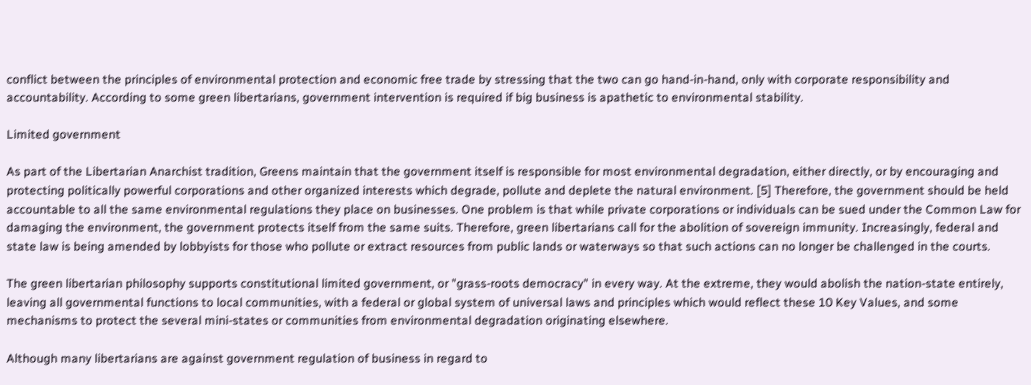conflict between the principles of environmental protection and economic free trade by stressing that the two can go hand-in-hand, only with corporate responsibility and accountability. According to some green libertarians, government intervention is required if big business is apathetic to environmental stability.

Limited government

As part of the Libertarian Anarchist tradition, Greens maintain that the government itself is responsible for most environmental degradation, either directly, or by encouraging and protecting politically powerful corporations and other organized interests which degrade, pollute and deplete the natural environment. [5] Therefore, the government should be held accountable to all the same environmental regulations they place on businesses. One problem is that while private corporations or individuals can be sued under the Common Law for damaging the environment, the government protects itself from the same suits. Therefore, green libertarians call for the abolition of sovereign immunity. Increasingly, federal and state law is being amended by lobbyists for those who pollute or extract resources from public lands or waterways so that such actions can no longer be challenged in the courts.

The green libertarian philosophy supports constitutional limited government, or "grass-roots democracy" in every way. At the extreme, they would abolish the nation-state entirely, leaving all governmental functions to local communities, with a federal or global system of universal laws and principles which would reflect these 10 Key Values, and some mechanisms to protect the several mini-states or communities from environmental degradation originating elsewhere.

Although many libertarians are against government regulation of business in regard to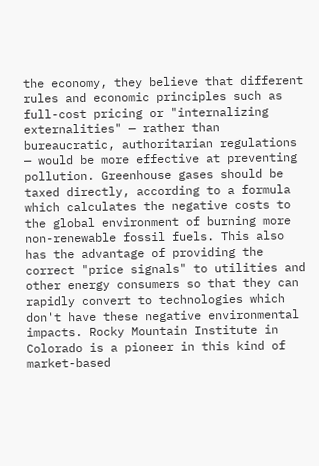the economy, they believe that different rules and economic principles such as full-cost pricing or "internalizing externalities" — rather than bureaucratic, authoritarian regulations — would be more effective at preventing pollution. Greenhouse gases should be taxed directly, according to a formula which calculates the negative costs to the global environment of burning more non-renewable fossil fuels. This also has the advantage of providing the correct "price signals" to utilities and other energy consumers so that they can rapidly convert to technologies which don't have these negative environmental impacts. Rocky Mountain Institute in Colorado is a pioneer in this kind of market-based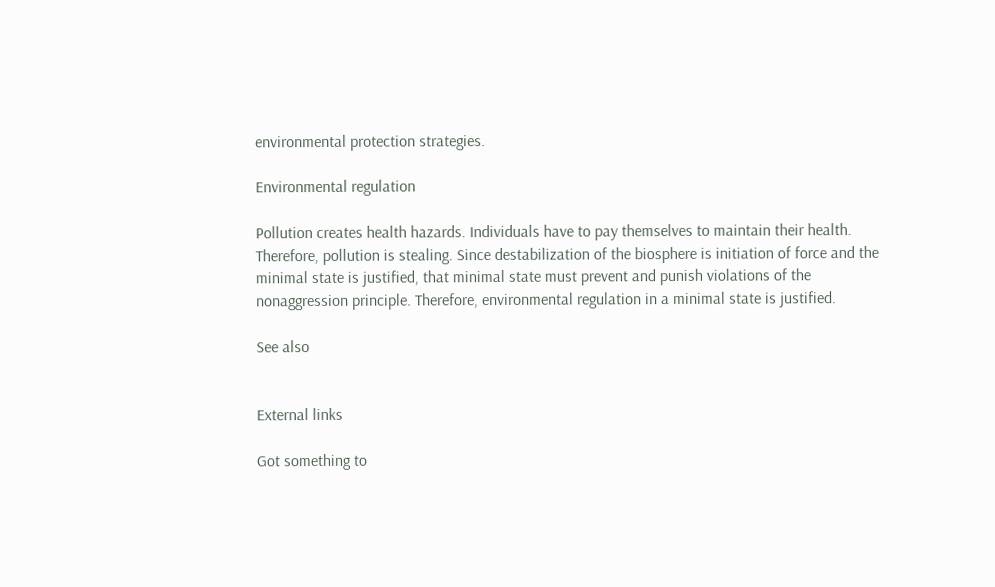environmental protection strategies.

Environmental regulation

Pollution creates health hazards. Individuals have to pay themselves to maintain their health. Therefore, pollution is stealing. Since destabilization of the biosphere is initiation of force and the minimal state is justified, that minimal state must prevent and punish violations of the nonaggression principle. Therefore, environmental regulation in a minimal state is justified.

See also


External links

Got something to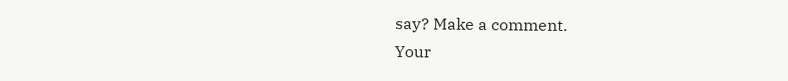say? Make a comment.
Your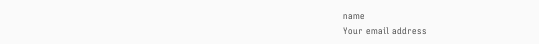name
Your email address